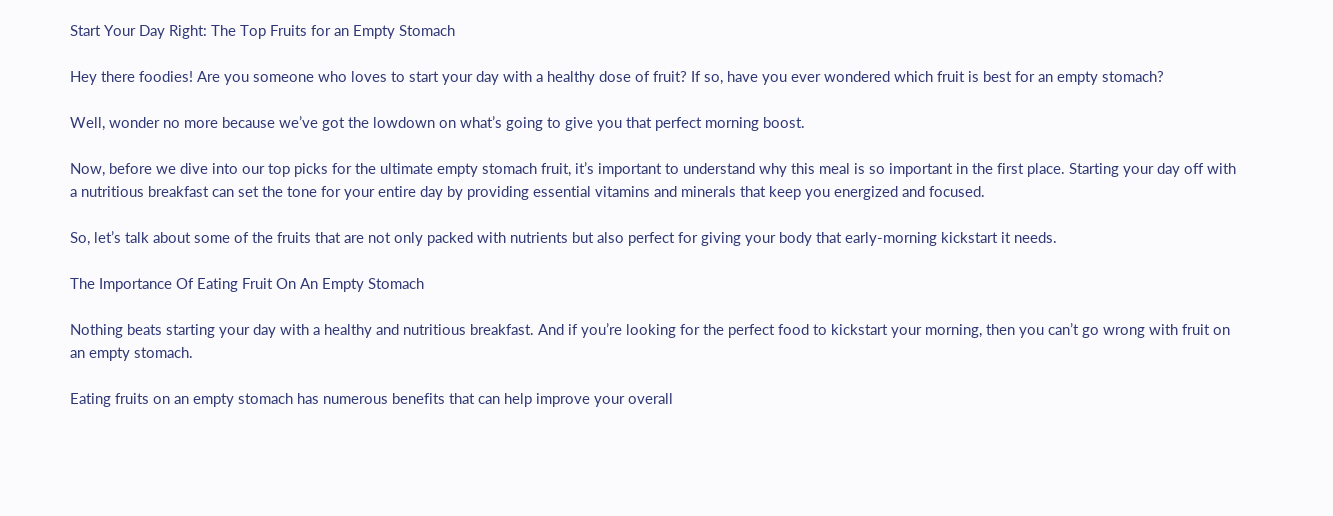Start Your Day Right: The Top Fruits for an Empty Stomach

Hey there foodies! Are you someone who loves to start your day with a healthy dose of fruit? If so, have you ever wondered which fruit is best for an empty stomach?

Well, wonder no more because we’ve got the lowdown on what’s going to give you that perfect morning boost.

Now, before we dive into our top picks for the ultimate empty stomach fruit, it’s important to understand why this meal is so important in the first place. Starting your day off with a nutritious breakfast can set the tone for your entire day by providing essential vitamins and minerals that keep you energized and focused.

So, let’s talk about some of the fruits that are not only packed with nutrients but also perfect for giving your body that early-morning kickstart it needs.

The Importance Of Eating Fruit On An Empty Stomach

Nothing beats starting your day with a healthy and nutritious breakfast. And if you’re looking for the perfect food to kickstart your morning, then you can’t go wrong with fruit on an empty stomach.

Eating fruits on an empty stomach has numerous benefits that can help improve your overall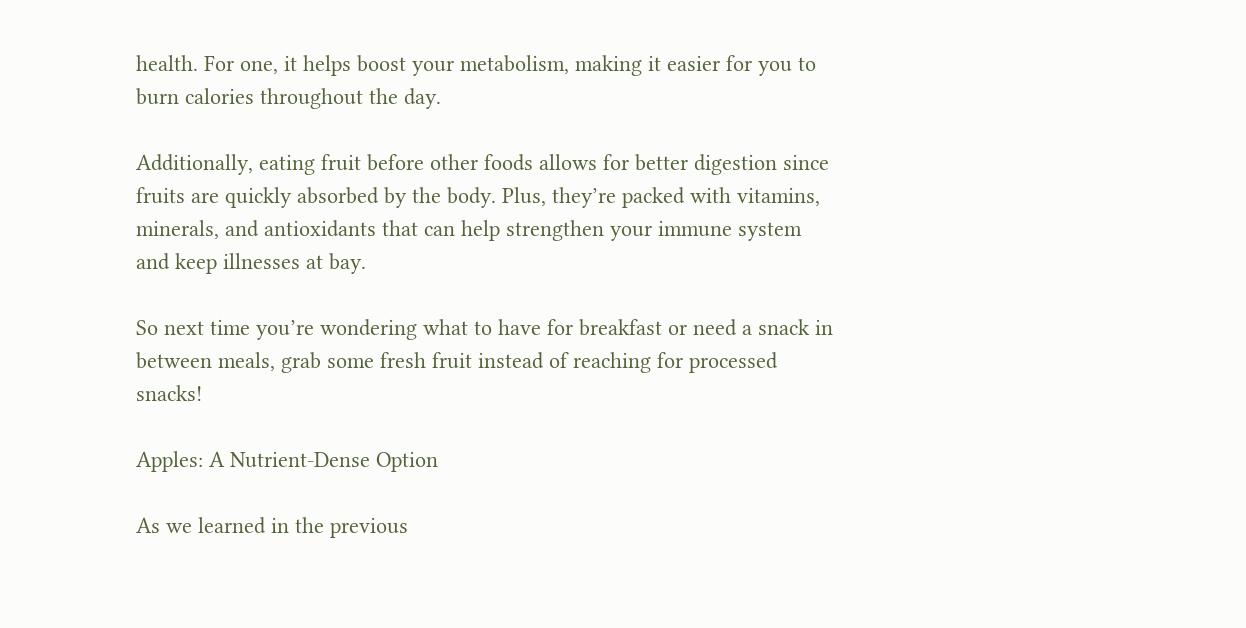health. For one, it helps boost your metabolism, making it easier for you to burn calories throughout the day.

Additionally, eating fruit before other foods allows for better digestion since fruits are quickly absorbed by the body. Plus, they’re packed with vitamins, minerals, and antioxidants that can help strengthen your immune system and keep illnesses at bay.

So next time you’re wondering what to have for breakfast or need a snack in between meals, grab some fresh fruit instead of reaching for processed snacks!

Apples: A Nutrient-Dense Option

As we learned in the previous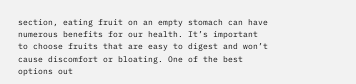section, eating fruit on an empty stomach can have numerous benefits for our health. It’s important to choose fruits that are easy to digest and won’t cause discomfort or bloating. One of the best options out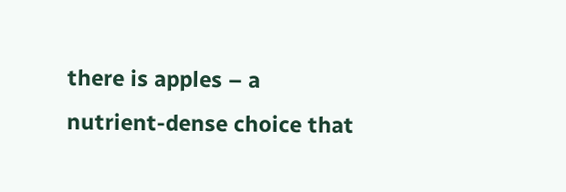there is apples – a nutrient-dense choice that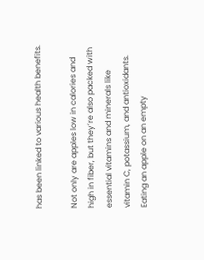has been linked to various health benefits.

Not only are apples low in calories and high in fiber, but they’re also packed with essential vitamins and minerals like vitamin C, potassium, and antioxidants. Eating an apple on an empty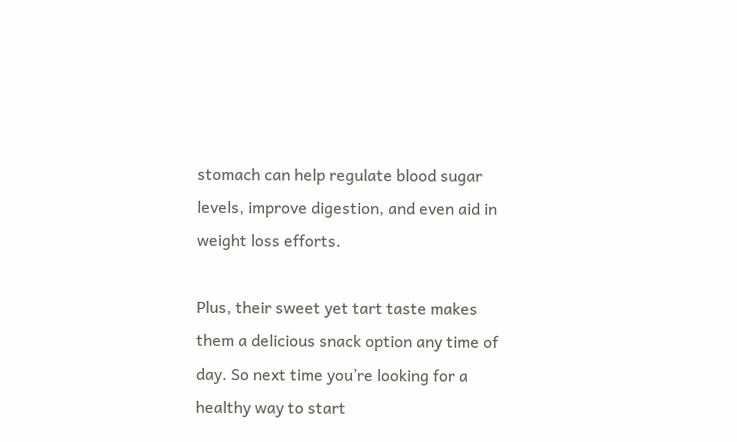stomach can help regulate blood sugar levels, improve digestion, and even aid in weight loss efforts.

Plus, their sweet yet tart taste makes them a delicious snack option any time of day. So next time you’re looking for a healthy way to start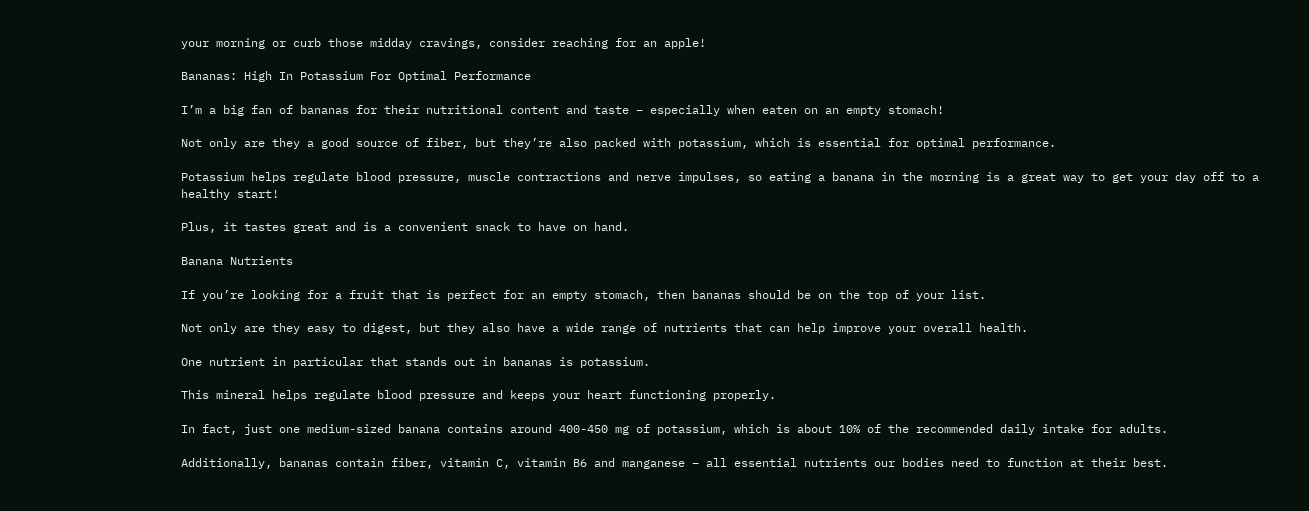your morning or curb those midday cravings, consider reaching for an apple!

Bananas: High In Potassium For Optimal Performance

I’m a big fan of bananas for their nutritional content and taste – especially when eaten on an empty stomach!

Not only are they a good source of fiber, but they’re also packed with potassium, which is essential for optimal performance.

Potassium helps regulate blood pressure, muscle contractions and nerve impulses, so eating a banana in the morning is a great way to get your day off to a healthy start!

Plus, it tastes great and is a convenient snack to have on hand.

Banana Nutrients

If you’re looking for a fruit that is perfect for an empty stomach, then bananas should be on the top of your list.

Not only are they easy to digest, but they also have a wide range of nutrients that can help improve your overall health.

One nutrient in particular that stands out in bananas is potassium.

This mineral helps regulate blood pressure and keeps your heart functioning properly.

In fact, just one medium-sized banana contains around 400-450 mg of potassium, which is about 10% of the recommended daily intake for adults.

Additionally, bananas contain fiber, vitamin C, vitamin B6 and manganese – all essential nutrients our bodies need to function at their best.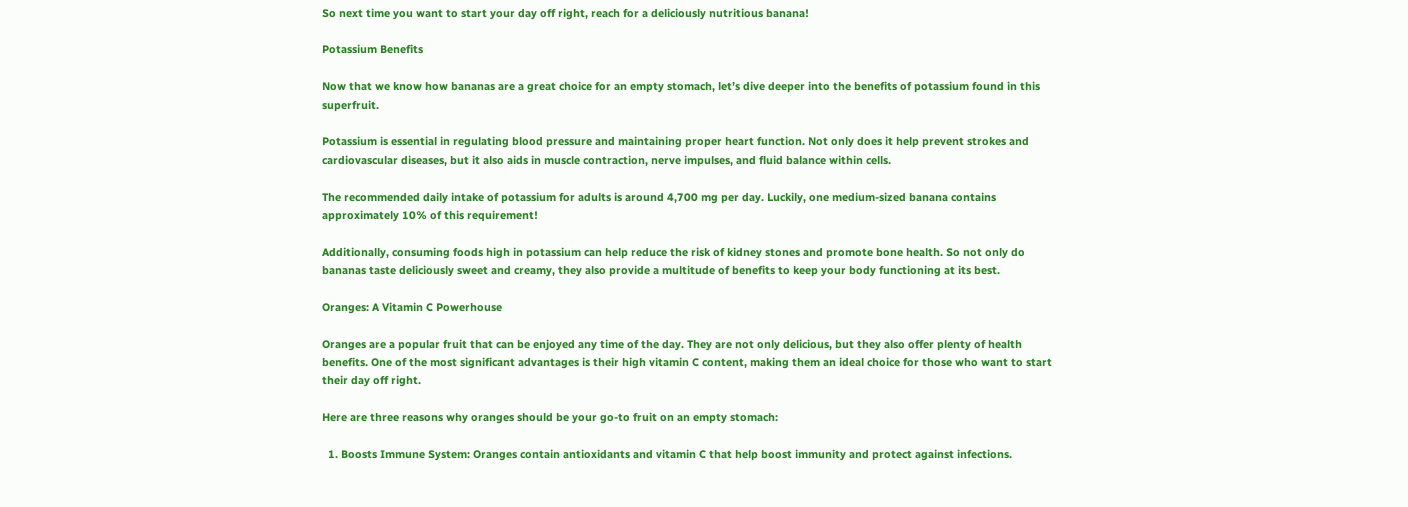So next time you want to start your day off right, reach for a deliciously nutritious banana!

Potassium Benefits

Now that we know how bananas are a great choice for an empty stomach, let’s dive deeper into the benefits of potassium found in this superfruit.

Potassium is essential in regulating blood pressure and maintaining proper heart function. Not only does it help prevent strokes and cardiovascular diseases, but it also aids in muscle contraction, nerve impulses, and fluid balance within cells.

The recommended daily intake of potassium for adults is around 4,700 mg per day. Luckily, one medium-sized banana contains approximately 10% of this requirement!

Additionally, consuming foods high in potassium can help reduce the risk of kidney stones and promote bone health. So not only do bananas taste deliciously sweet and creamy, they also provide a multitude of benefits to keep your body functioning at its best.

Oranges: A Vitamin C Powerhouse

Oranges are a popular fruit that can be enjoyed any time of the day. They are not only delicious, but they also offer plenty of health benefits. One of the most significant advantages is their high vitamin C content, making them an ideal choice for those who want to start their day off right.

Here are three reasons why oranges should be your go-to fruit on an empty stomach:

  1. Boosts Immune System: Oranges contain antioxidants and vitamin C that help boost immunity and protect against infections.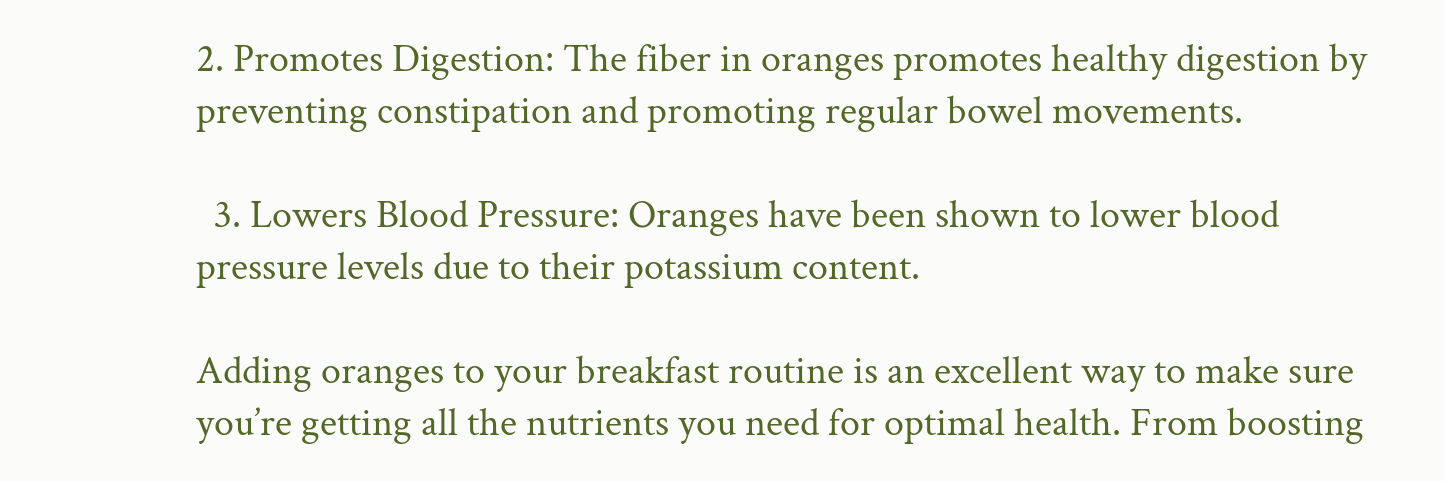2. Promotes Digestion: The fiber in oranges promotes healthy digestion by preventing constipation and promoting regular bowel movements.

  3. Lowers Blood Pressure: Oranges have been shown to lower blood pressure levels due to their potassium content.

Adding oranges to your breakfast routine is an excellent way to make sure you’re getting all the nutrients you need for optimal health. From boosting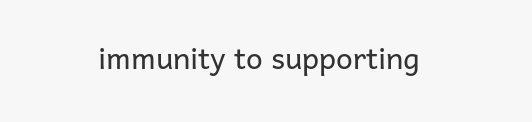immunity to supporting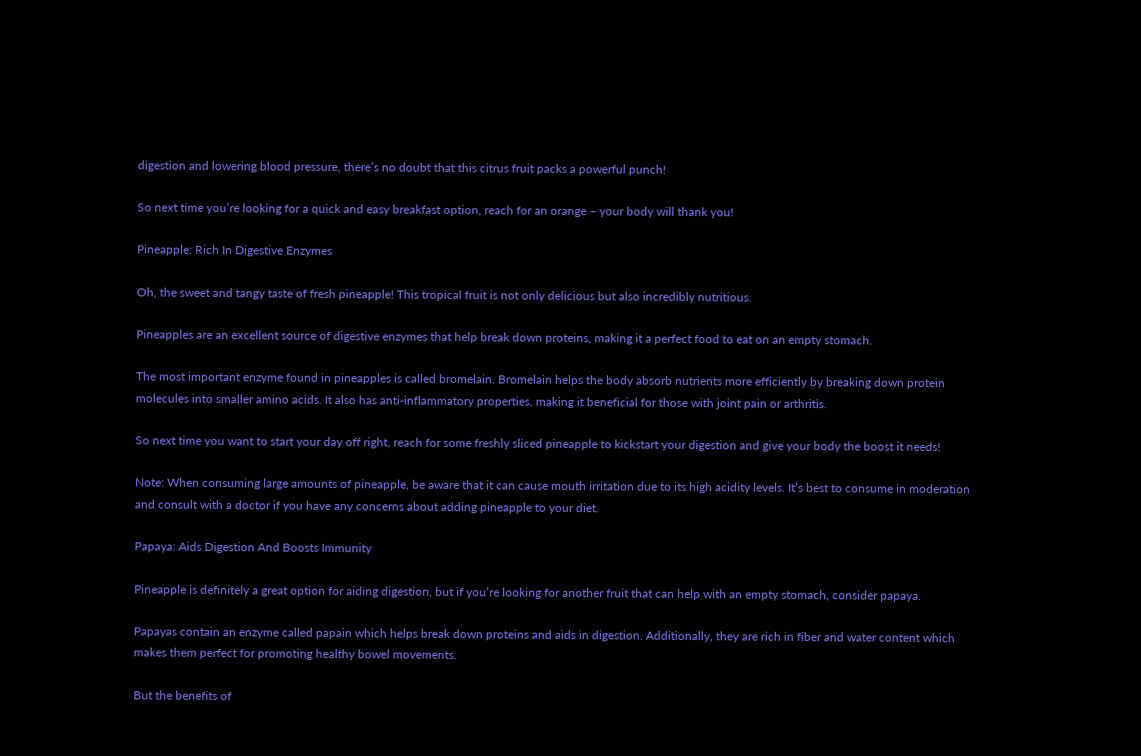digestion and lowering blood pressure, there’s no doubt that this citrus fruit packs a powerful punch!

So next time you’re looking for a quick and easy breakfast option, reach for an orange – your body will thank you!

Pineapple: Rich In Digestive Enzymes

Oh, the sweet and tangy taste of fresh pineapple! This tropical fruit is not only delicious but also incredibly nutritious.

Pineapples are an excellent source of digestive enzymes that help break down proteins, making it a perfect food to eat on an empty stomach.

The most important enzyme found in pineapples is called bromelain. Bromelain helps the body absorb nutrients more efficiently by breaking down protein molecules into smaller amino acids. It also has anti-inflammatory properties, making it beneficial for those with joint pain or arthritis.

So next time you want to start your day off right, reach for some freshly sliced pineapple to kickstart your digestion and give your body the boost it needs!

Note: When consuming large amounts of pineapple, be aware that it can cause mouth irritation due to its high acidity levels. It’s best to consume in moderation and consult with a doctor if you have any concerns about adding pineapple to your diet.

Papaya: Aids Digestion And Boosts Immunity

Pineapple is definitely a great option for aiding digestion, but if you’re looking for another fruit that can help with an empty stomach, consider papaya.

Papayas contain an enzyme called papain which helps break down proteins and aids in digestion. Additionally, they are rich in fiber and water content which makes them perfect for promoting healthy bowel movements.

But the benefits of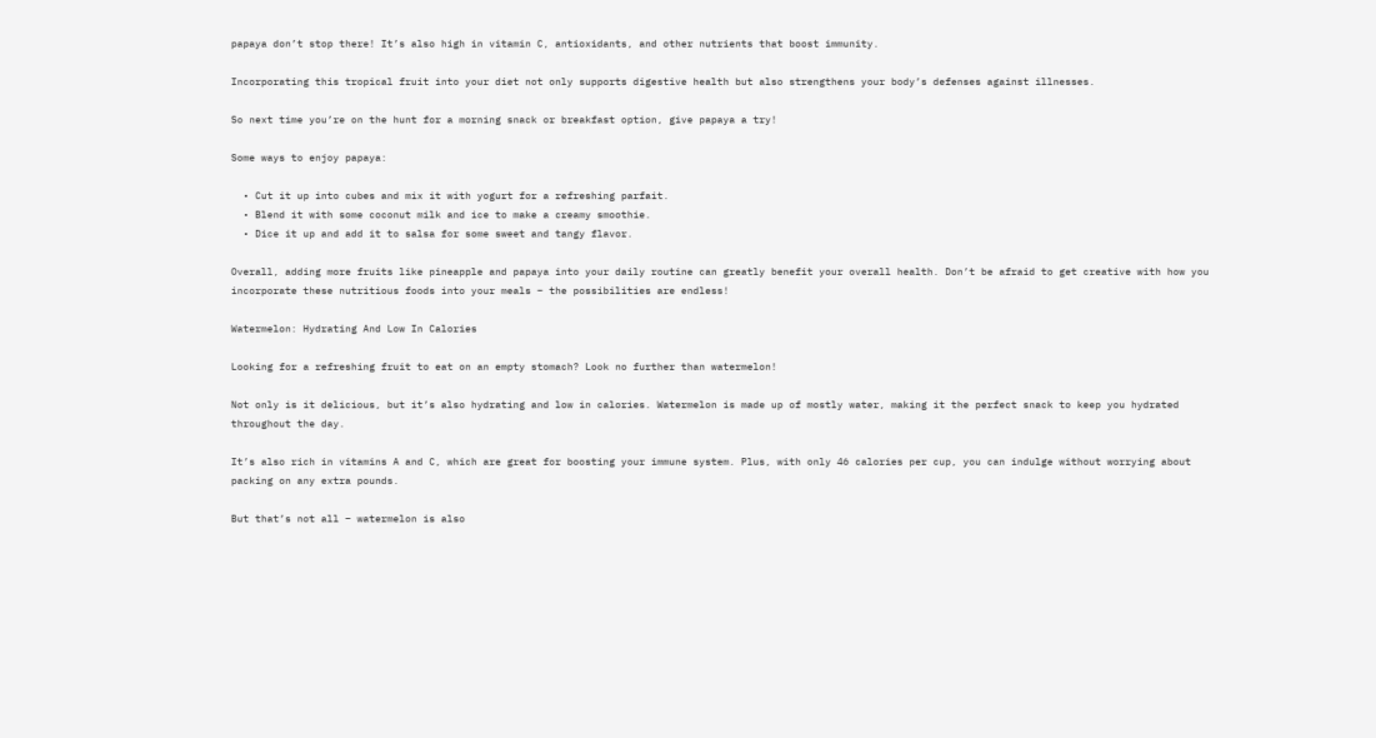papaya don’t stop there! It’s also high in vitamin C, antioxidants, and other nutrients that boost immunity.

Incorporating this tropical fruit into your diet not only supports digestive health but also strengthens your body’s defenses against illnesses.

So next time you’re on the hunt for a morning snack or breakfast option, give papaya a try!

Some ways to enjoy papaya:

  • Cut it up into cubes and mix it with yogurt for a refreshing parfait.
  • Blend it with some coconut milk and ice to make a creamy smoothie.
  • Dice it up and add it to salsa for some sweet and tangy flavor.

Overall, adding more fruits like pineapple and papaya into your daily routine can greatly benefit your overall health. Don’t be afraid to get creative with how you incorporate these nutritious foods into your meals – the possibilities are endless!

Watermelon: Hydrating And Low In Calories

Looking for a refreshing fruit to eat on an empty stomach? Look no further than watermelon!

Not only is it delicious, but it’s also hydrating and low in calories. Watermelon is made up of mostly water, making it the perfect snack to keep you hydrated throughout the day.

It’s also rich in vitamins A and C, which are great for boosting your immune system. Plus, with only 46 calories per cup, you can indulge without worrying about packing on any extra pounds.

But that’s not all – watermelon is also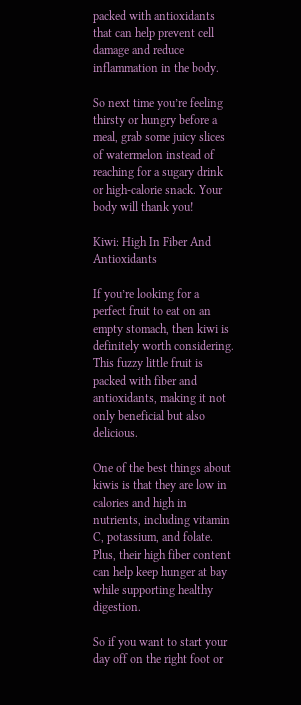packed with antioxidants that can help prevent cell damage and reduce inflammation in the body.

So next time you’re feeling thirsty or hungry before a meal, grab some juicy slices of watermelon instead of reaching for a sugary drink or high-calorie snack. Your body will thank you!

Kiwi: High In Fiber And Antioxidants

If you’re looking for a perfect fruit to eat on an empty stomach, then kiwi is definitely worth considering. This fuzzy little fruit is packed with fiber and antioxidants, making it not only beneficial but also delicious.

One of the best things about kiwis is that they are low in calories and high in nutrients, including vitamin C, potassium, and folate. Plus, their high fiber content can help keep hunger at bay while supporting healthy digestion.

So if you want to start your day off on the right foot or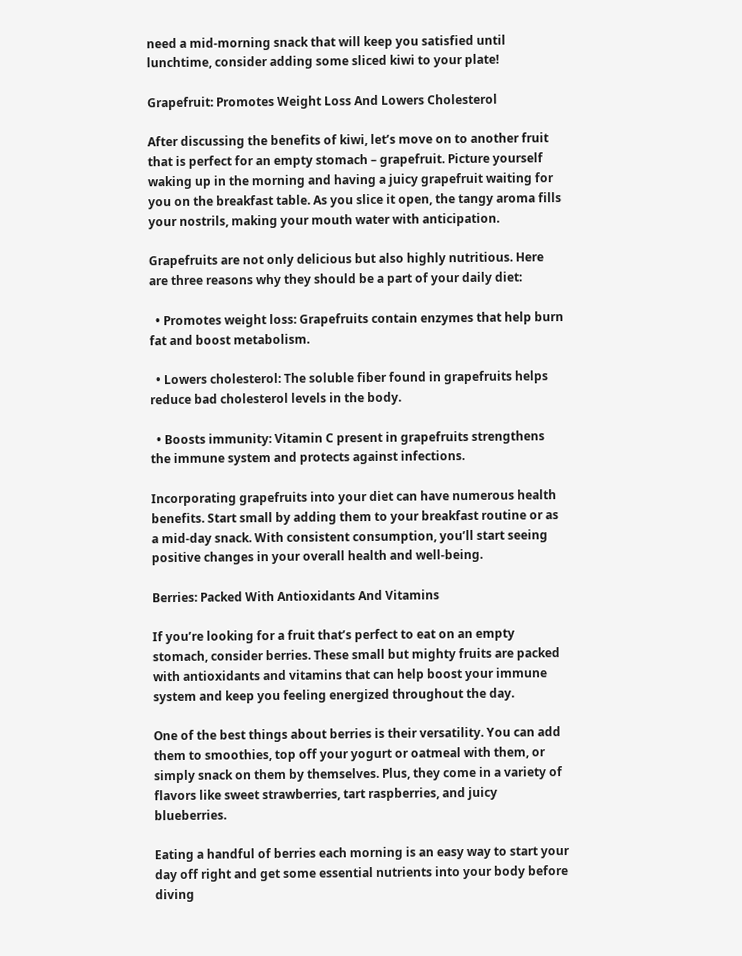need a mid-morning snack that will keep you satisfied until lunchtime, consider adding some sliced kiwi to your plate!

Grapefruit: Promotes Weight Loss And Lowers Cholesterol

After discussing the benefits of kiwi, let’s move on to another fruit that is perfect for an empty stomach – grapefruit. Picture yourself waking up in the morning and having a juicy grapefruit waiting for you on the breakfast table. As you slice it open, the tangy aroma fills your nostrils, making your mouth water with anticipation.

Grapefruits are not only delicious but also highly nutritious. Here are three reasons why they should be a part of your daily diet:

  • Promotes weight loss: Grapefruits contain enzymes that help burn fat and boost metabolism.

  • Lowers cholesterol: The soluble fiber found in grapefruits helps reduce bad cholesterol levels in the body.

  • Boosts immunity: Vitamin C present in grapefruits strengthens the immune system and protects against infections.

Incorporating grapefruits into your diet can have numerous health benefits. Start small by adding them to your breakfast routine or as a mid-day snack. With consistent consumption, you’ll start seeing positive changes in your overall health and well-being.

Berries: Packed With Antioxidants And Vitamins

If you’re looking for a fruit that’s perfect to eat on an empty stomach, consider berries. These small but mighty fruits are packed with antioxidants and vitamins that can help boost your immune system and keep you feeling energized throughout the day.

One of the best things about berries is their versatility. You can add them to smoothies, top off your yogurt or oatmeal with them, or simply snack on them by themselves. Plus, they come in a variety of flavors like sweet strawberries, tart raspberries, and juicy blueberries.

Eating a handful of berries each morning is an easy way to start your day off right and get some essential nutrients into your body before diving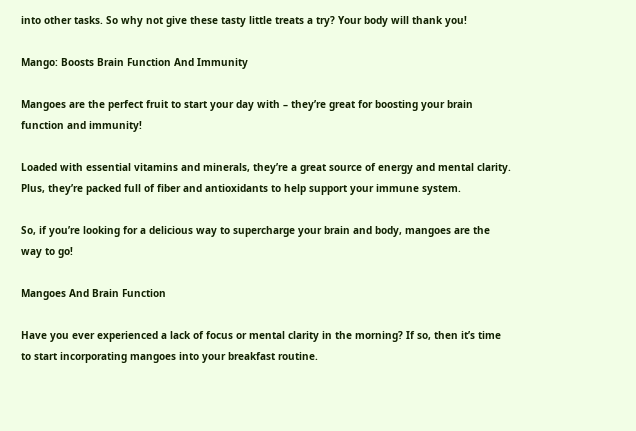into other tasks. So why not give these tasty little treats a try? Your body will thank you!

Mango: Boosts Brain Function And Immunity

Mangoes are the perfect fruit to start your day with – they’re great for boosting your brain function and immunity!

Loaded with essential vitamins and minerals, they’re a great source of energy and mental clarity. Plus, they’re packed full of fiber and antioxidants to help support your immune system.

So, if you’re looking for a delicious way to supercharge your brain and body, mangoes are the way to go!

Mangoes And Brain Function

Have you ever experienced a lack of focus or mental clarity in the morning? If so, then it’s time to start incorporating mangoes into your breakfast routine.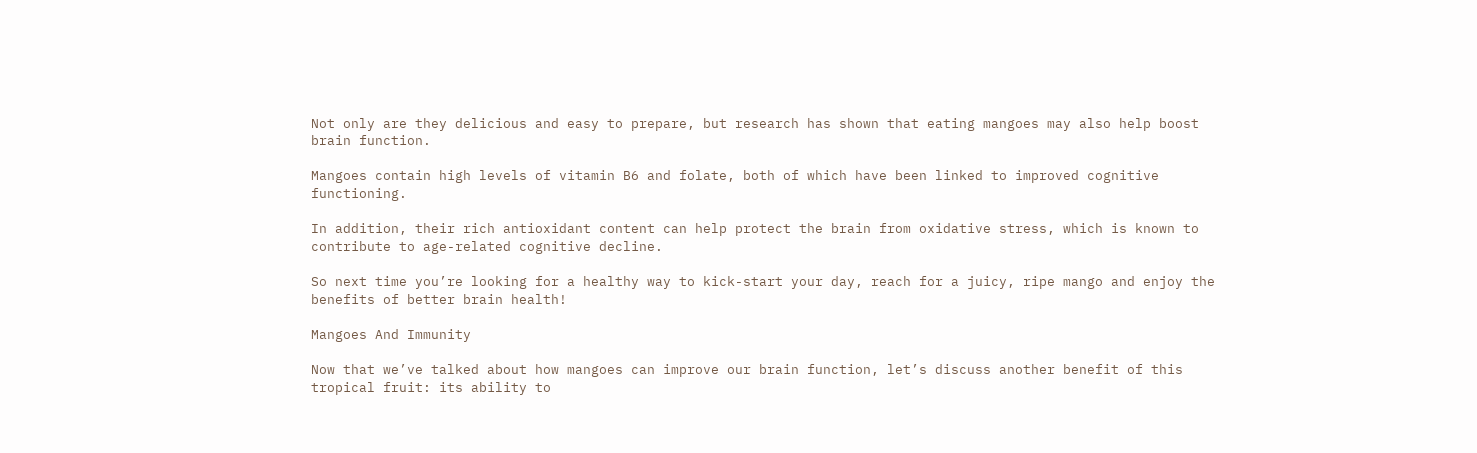Not only are they delicious and easy to prepare, but research has shown that eating mangoes may also help boost brain function.

Mangoes contain high levels of vitamin B6 and folate, both of which have been linked to improved cognitive functioning.

In addition, their rich antioxidant content can help protect the brain from oxidative stress, which is known to contribute to age-related cognitive decline.

So next time you’re looking for a healthy way to kick-start your day, reach for a juicy, ripe mango and enjoy the benefits of better brain health!

Mangoes And Immunity

Now that we’ve talked about how mangoes can improve our brain function, let’s discuss another benefit of this tropical fruit: its ability to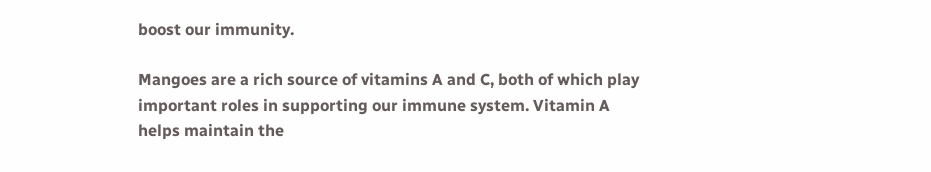boost our immunity.

Mangoes are a rich source of vitamins A and C, both of which play important roles in supporting our immune system. Vitamin A helps maintain the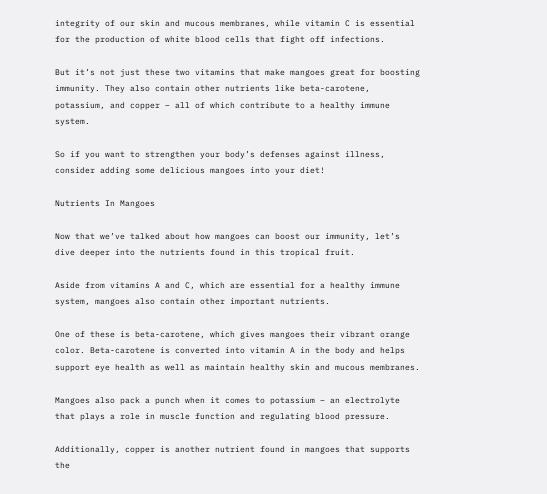integrity of our skin and mucous membranes, while vitamin C is essential for the production of white blood cells that fight off infections.

But it’s not just these two vitamins that make mangoes great for boosting immunity. They also contain other nutrients like beta-carotene, potassium, and copper – all of which contribute to a healthy immune system.

So if you want to strengthen your body’s defenses against illness, consider adding some delicious mangoes into your diet!

Nutrients In Mangoes

Now that we’ve talked about how mangoes can boost our immunity, let’s dive deeper into the nutrients found in this tropical fruit.

Aside from vitamins A and C, which are essential for a healthy immune system, mangoes also contain other important nutrients.

One of these is beta-carotene, which gives mangoes their vibrant orange color. Beta-carotene is converted into vitamin A in the body and helps support eye health as well as maintain healthy skin and mucous membranes.

Mangoes also pack a punch when it comes to potassium – an electrolyte that plays a role in muscle function and regulating blood pressure.

Additionally, copper is another nutrient found in mangoes that supports the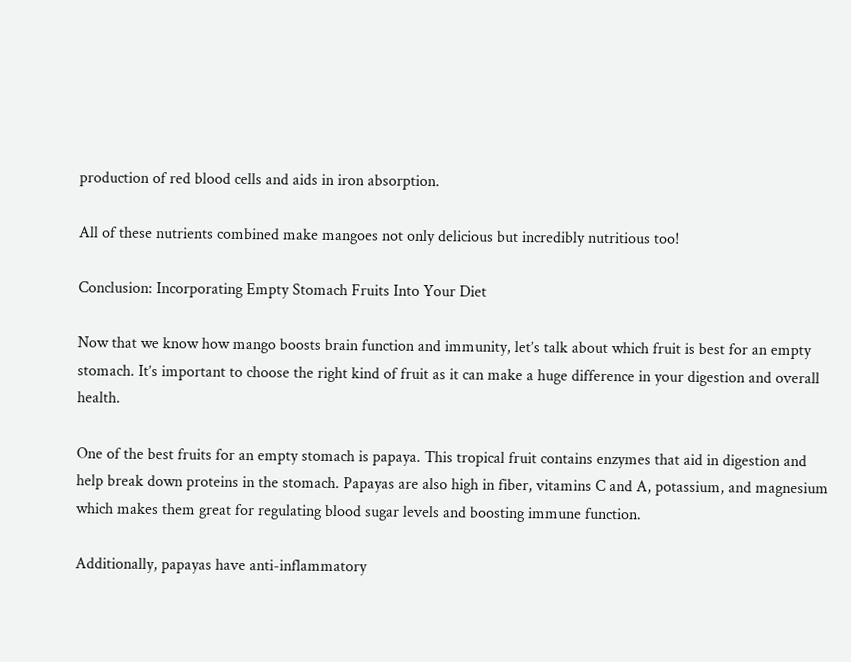production of red blood cells and aids in iron absorption.

All of these nutrients combined make mangoes not only delicious but incredibly nutritious too!

Conclusion: Incorporating Empty Stomach Fruits Into Your Diet

Now that we know how mango boosts brain function and immunity, let’s talk about which fruit is best for an empty stomach. It’s important to choose the right kind of fruit as it can make a huge difference in your digestion and overall health.

One of the best fruits for an empty stomach is papaya. This tropical fruit contains enzymes that aid in digestion and help break down proteins in the stomach. Papayas are also high in fiber, vitamins C and A, potassium, and magnesium which makes them great for regulating blood sugar levels and boosting immune function.

Additionally, papayas have anti-inflammatory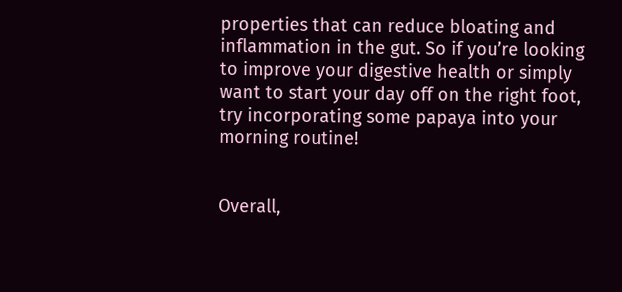properties that can reduce bloating and inflammation in the gut. So if you’re looking to improve your digestive health or simply want to start your day off on the right foot, try incorporating some papaya into your morning routine!


Overall,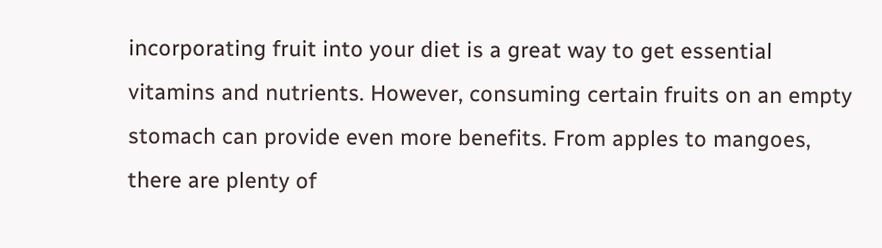incorporating fruit into your diet is a great way to get essential vitamins and nutrients. However, consuming certain fruits on an empty stomach can provide even more benefits. From apples to mangoes, there are plenty of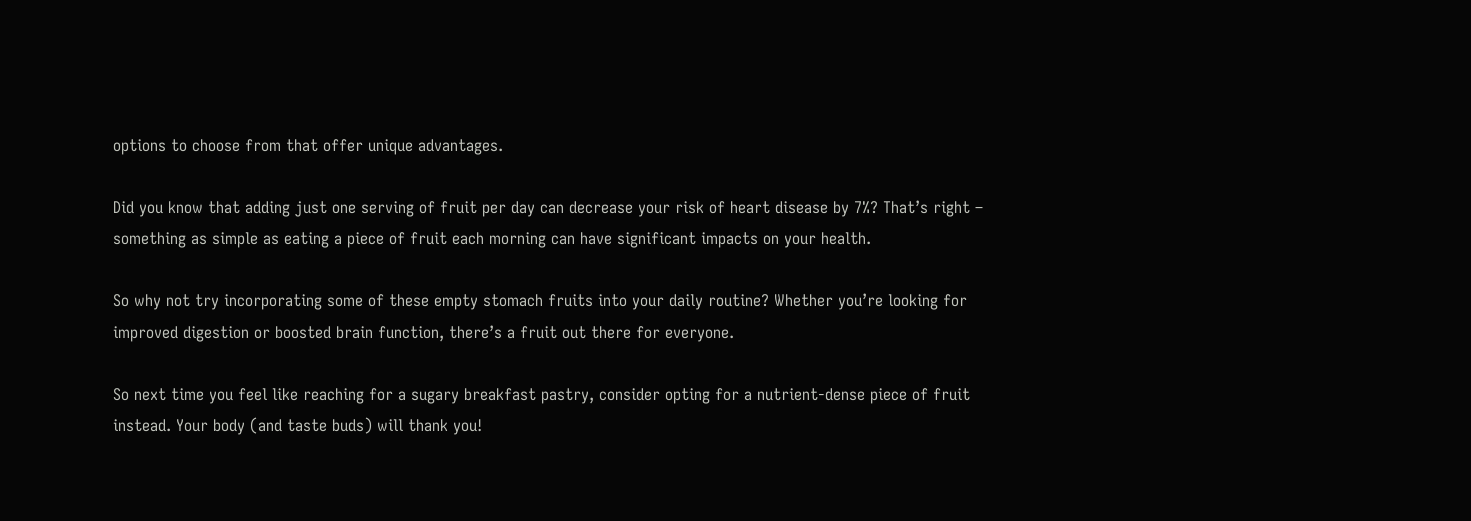options to choose from that offer unique advantages.

Did you know that adding just one serving of fruit per day can decrease your risk of heart disease by 7%? That’s right – something as simple as eating a piece of fruit each morning can have significant impacts on your health.

So why not try incorporating some of these empty stomach fruits into your daily routine? Whether you’re looking for improved digestion or boosted brain function, there’s a fruit out there for everyone.

So next time you feel like reaching for a sugary breakfast pastry, consider opting for a nutrient-dense piece of fruit instead. Your body (and taste buds) will thank you!